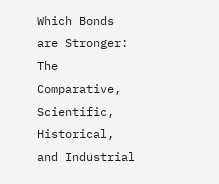Which Bonds are Stronger: The Comparative, Scientific, Historical, and Industrial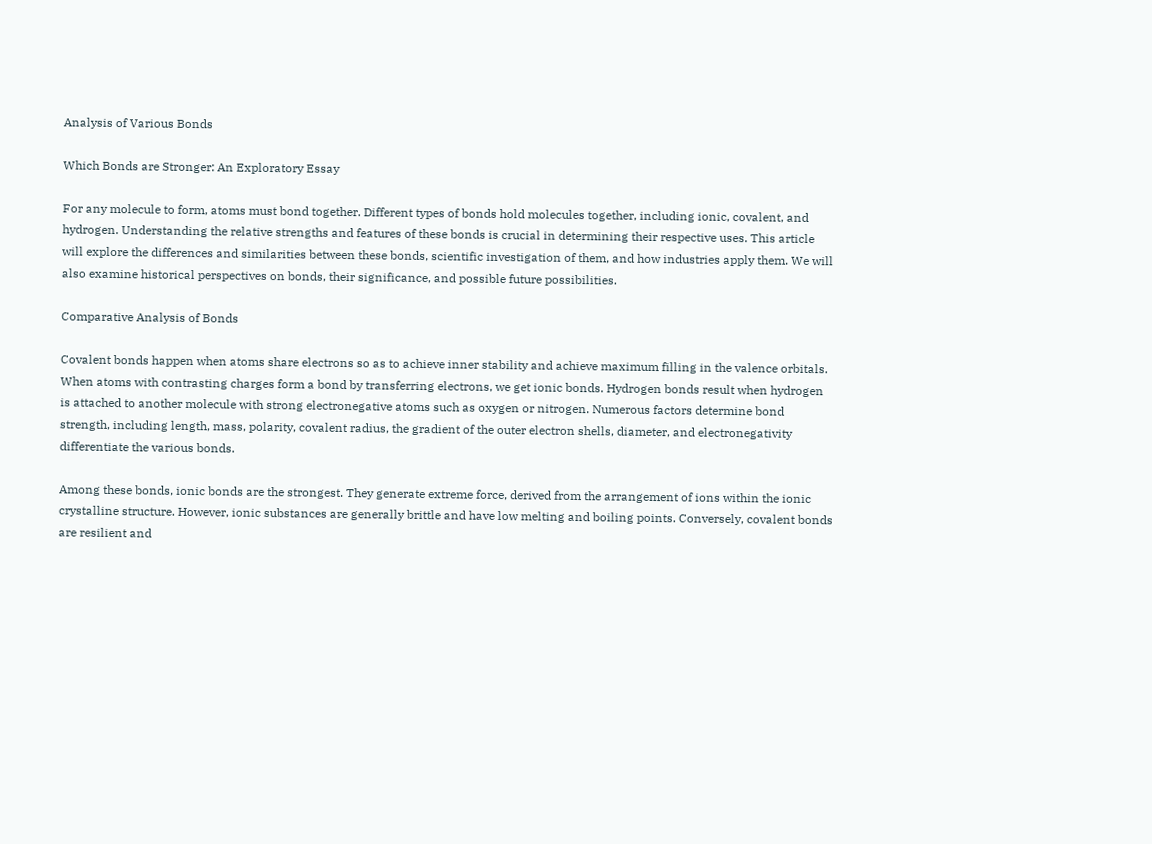Analysis of Various Bonds

Which Bonds are Stronger: An Exploratory Essay

For any molecule to form, atoms must bond together. Different types of bonds hold molecules together, including ionic, covalent, and hydrogen. Understanding the relative strengths and features of these bonds is crucial in determining their respective uses. This article will explore the differences and similarities between these bonds, scientific investigation of them, and how industries apply them. We will also examine historical perspectives on bonds, their significance, and possible future possibilities.

Comparative Analysis of Bonds

Covalent bonds happen when atoms share electrons so as to achieve inner stability and achieve maximum filling in the valence orbitals. When atoms with contrasting charges form a bond by transferring electrons, we get ionic bonds. Hydrogen bonds result when hydrogen is attached to another molecule with strong electronegative atoms such as oxygen or nitrogen. Numerous factors determine bond strength, including length, mass, polarity, covalent radius, the gradient of the outer electron shells, diameter, and electronegativity differentiate the various bonds.

Among these bonds, ionic bonds are the strongest. They generate extreme force, derived from the arrangement of ions within the ionic crystalline structure. However, ionic substances are generally brittle and have low melting and boiling points. Conversely, covalent bonds are resilient and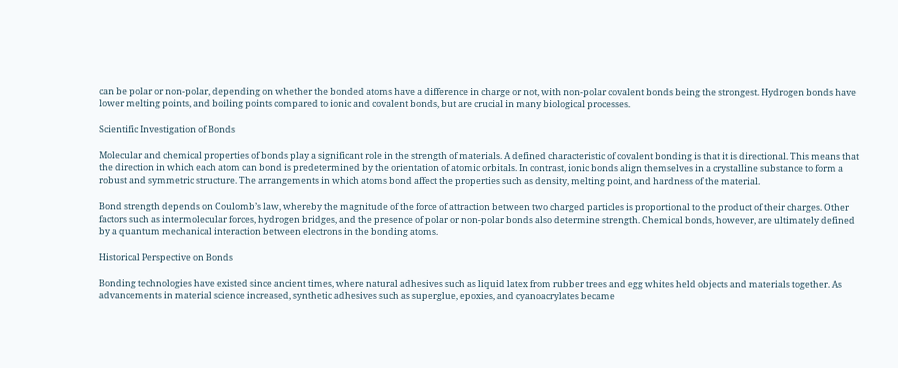can be polar or non-polar, depending on whether the bonded atoms have a difference in charge or not, with non-polar covalent bonds being the strongest. Hydrogen bonds have lower melting points, and boiling points compared to ionic and covalent bonds, but are crucial in many biological processes.

Scientific Investigation of Bonds

Molecular and chemical properties of bonds play a significant role in the strength of materials. A defined characteristic of covalent bonding is that it is directional. This means that the direction in which each atom can bond is predetermined by the orientation of atomic orbitals. In contrast, ionic bonds align themselves in a crystalline substance to form a robust and symmetric structure. The arrangements in which atoms bond affect the properties such as density, melting point, and hardness of the material.

Bond strength depends on Coulomb’s law, whereby the magnitude of the force of attraction between two charged particles is proportional to the product of their charges. Other factors such as intermolecular forces, hydrogen bridges, and the presence of polar or non-polar bonds also determine strength. Chemical bonds, however, are ultimately defined by a quantum mechanical interaction between electrons in the bonding atoms.

Historical Perspective on Bonds

Bonding technologies have existed since ancient times, where natural adhesives such as liquid latex from rubber trees and egg whites held objects and materials together. As advancements in material science increased, synthetic adhesives such as superglue, epoxies, and cyanoacrylates became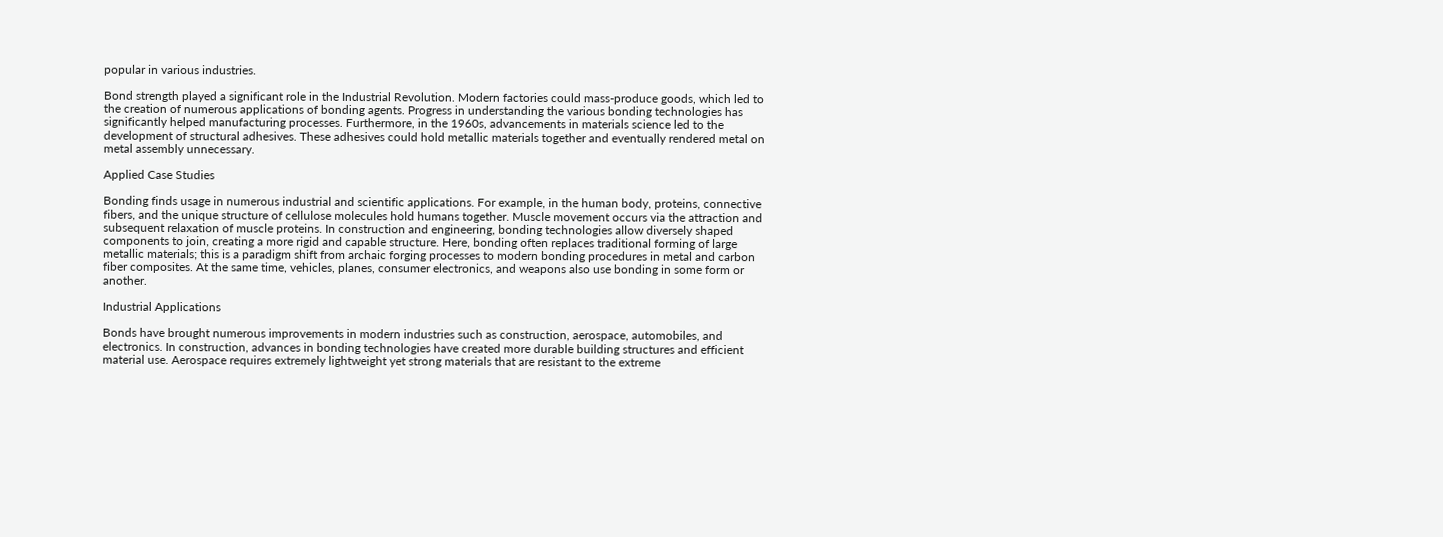popular in various industries.

Bond strength played a significant role in the Industrial Revolution. Modern factories could mass-produce goods, which led to the creation of numerous applications of bonding agents. Progress in understanding the various bonding technologies has significantly helped manufacturing processes. Furthermore, in the 1960s, advancements in materials science led to the development of structural adhesives. These adhesives could hold metallic materials together and eventually rendered metal on metal assembly unnecessary.

Applied Case Studies

Bonding finds usage in numerous industrial and scientific applications. For example, in the human body, proteins, connective fibers, and the unique structure of cellulose molecules hold humans together. Muscle movement occurs via the attraction and subsequent relaxation of muscle proteins. In construction and engineering, bonding technologies allow diversely shaped components to join, creating a more rigid and capable structure. Here, bonding often replaces traditional forming of large metallic materials; this is a paradigm shift from archaic forging processes to modern bonding procedures in metal and carbon fiber composites. At the same time, vehicles, planes, consumer electronics, and weapons also use bonding in some form or another.

Industrial Applications

Bonds have brought numerous improvements in modern industries such as construction, aerospace, automobiles, and electronics. In construction, advances in bonding technologies have created more durable building structures and efficient material use. Aerospace requires extremely lightweight yet strong materials that are resistant to the extreme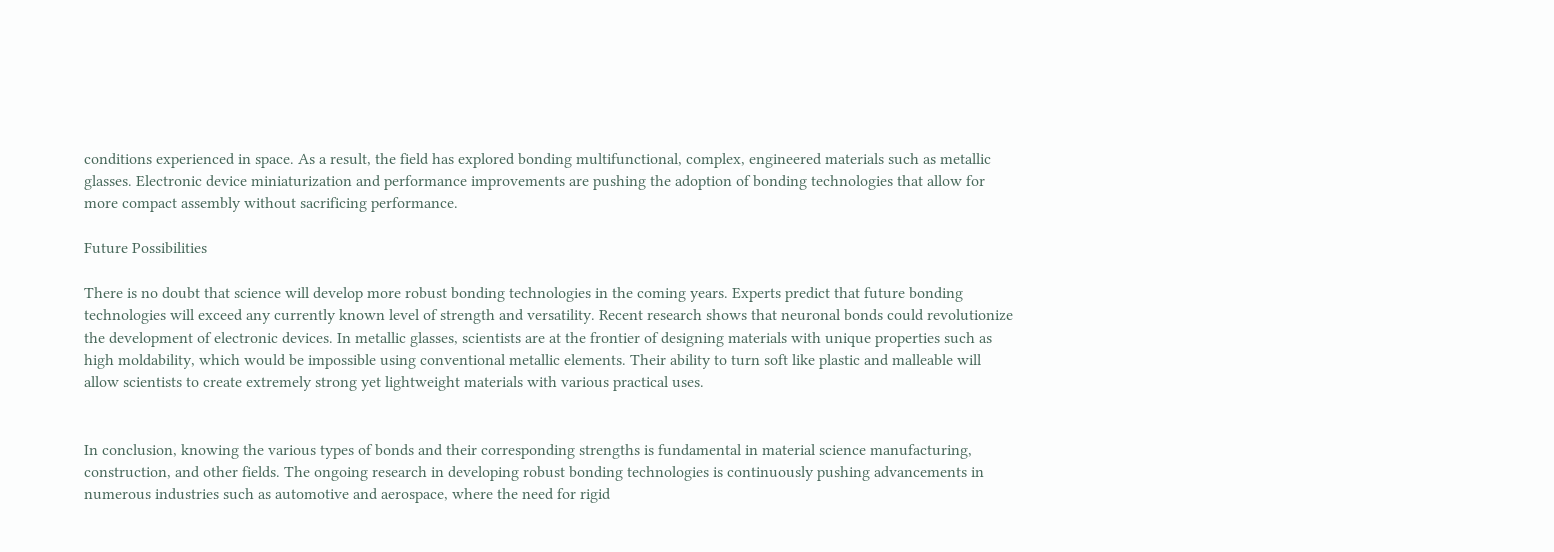conditions experienced in space. As a result, the field has explored bonding multifunctional, complex, engineered materials such as metallic glasses. Electronic device miniaturization and performance improvements are pushing the adoption of bonding technologies that allow for more compact assembly without sacrificing performance.

Future Possibilities

There is no doubt that science will develop more robust bonding technologies in the coming years. Experts predict that future bonding technologies will exceed any currently known level of strength and versatility. Recent research shows that neuronal bonds could revolutionize the development of electronic devices. In metallic glasses, scientists are at the frontier of designing materials with unique properties such as high moldability, which would be impossible using conventional metallic elements. Their ability to turn soft like plastic and malleable will allow scientists to create extremely strong yet lightweight materials with various practical uses.


In conclusion, knowing the various types of bonds and their corresponding strengths is fundamental in material science manufacturing, construction, and other fields. The ongoing research in developing robust bonding technologies is continuously pushing advancements in numerous industries such as automotive and aerospace, where the need for rigid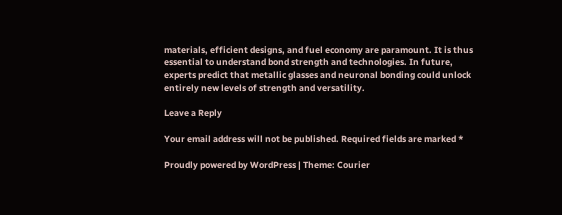materials, efficient designs, and fuel economy are paramount. It is thus essential to understand bond strength and technologies. In future, experts predict that metallic glasses and neuronal bonding could unlock entirely new levels of strength and versatility.

Leave a Reply

Your email address will not be published. Required fields are marked *

Proudly powered by WordPress | Theme: Courier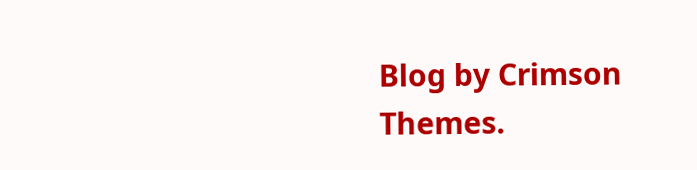Blog by Crimson Themes.